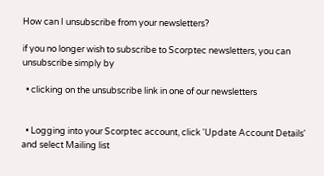How can I unsubscribe from your newsletters?

if you no longer wish to subscribe to Scorptec newsletters, you can unsubscribe simply by

  • clicking on the unsubscribe link in one of our newsletters


  • Logging into your Scorptec account, click 'Update Account Details' and select Mailing list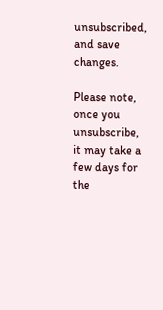unsubscribed, and save changes.

Please note, once you unsubscribe, it may take a few days for the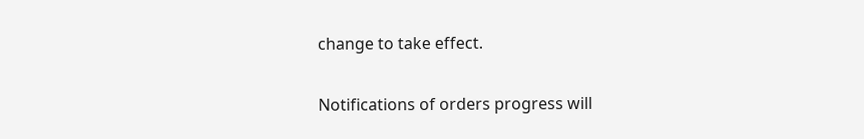change to take effect.

Notifications of orders progress will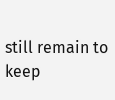still remain to keep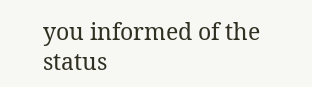you informed of the status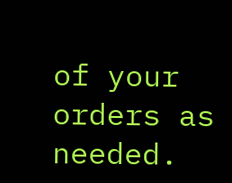of your orders as needed.